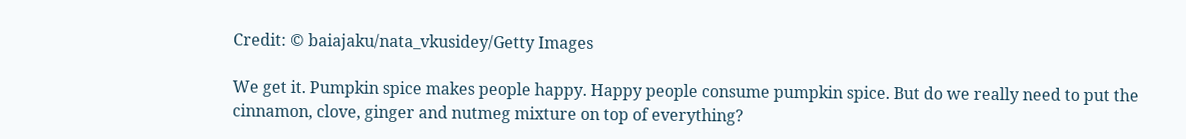Credit: © baiajaku/nata_vkusidey/Getty Images

We get it. Pumpkin spice makes people happy. Happy people consume pumpkin spice. But do we really need to put the cinnamon, clove, ginger and nutmeg mixture on top of everything?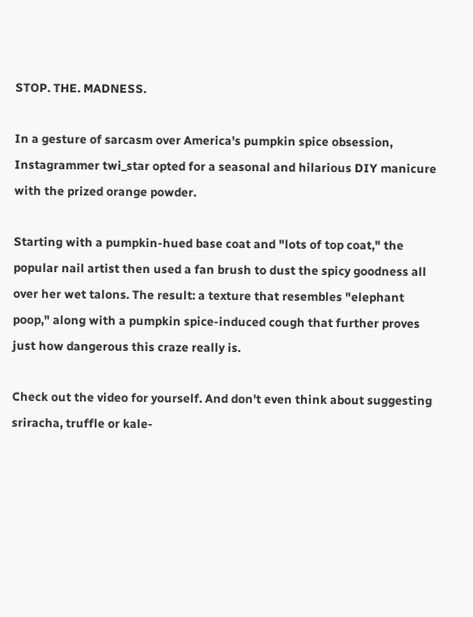STOP. THE. MADNESS.

In a gesture of sarcasm over America's pumpkin spice obsession, Instagrammer twi_star opted for a seasonal and hilarious DIY manicure with the prized orange powder.

Starting with a pumpkin-hued base coat and "lots of top coat," the popular nail artist then used a fan brush to dust the spicy goodness all over her wet talons. The result: a texture that resembles "elephant poop," along with a pumpkin spice-induced cough that further proves just how dangerous this craze really is.

Check out the video for yourself. And don't even think about suggesting sriracha, truffle or kale-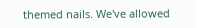themed nails. We've allowed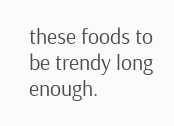these foods to be trendy long enough.